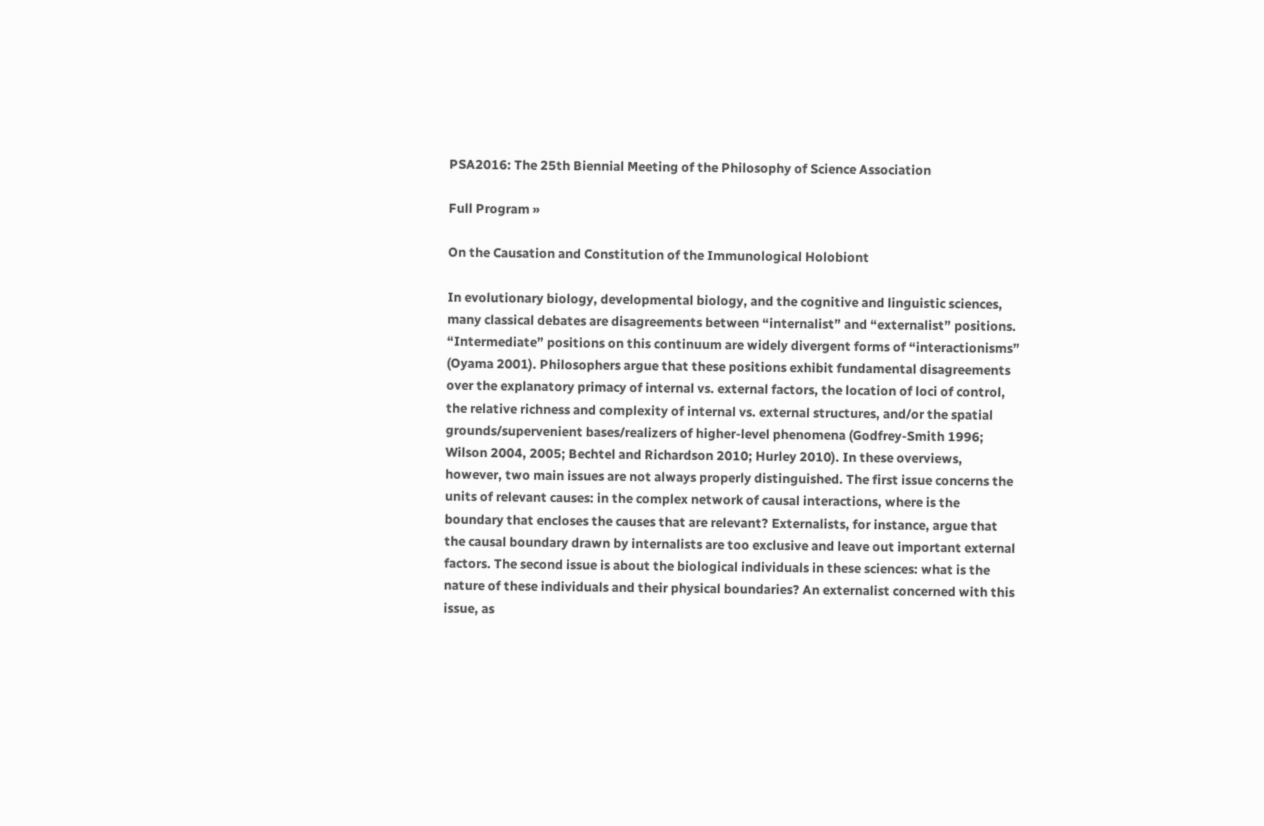PSA2016: The 25th Biennial Meeting of the Philosophy of Science Association

Full Program »

On the Causation and Constitution of the Immunological Holobiont

In evolutionary biology, developmental biology, and the cognitive and linguistic sciences, many classical debates are disagreements between “internalist” and “externalist” positions. “Intermediate” positions on this continuum are widely divergent forms of “interactionisms” (Oyama 2001). Philosophers argue that these positions exhibit fundamental disagreements over the explanatory primacy of internal vs. external factors, the location of loci of control, the relative richness and complexity of internal vs. external structures, and/or the spatial grounds/supervenient bases/realizers of higher-level phenomena (Godfrey-Smith 1996; Wilson 2004, 2005; Bechtel and Richardson 2010; Hurley 2010). In these overviews, however, two main issues are not always properly distinguished. The first issue concerns the units of relevant causes: in the complex network of causal interactions, where is the boundary that encloses the causes that are relevant? Externalists, for instance, argue that the causal boundary drawn by internalists are too exclusive and leave out important external factors. The second issue is about the biological individuals in these sciences: what is the nature of these individuals and their physical boundaries? An externalist concerned with this issue, as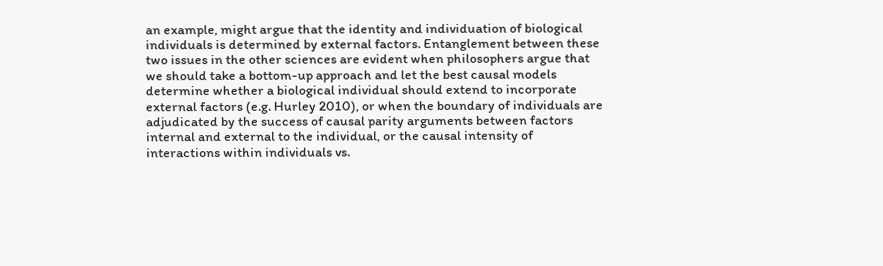an example, might argue that the identity and individuation of biological individuals is determined by external factors. Entanglement between these two issues in the other sciences are evident when philosophers argue that we should take a bottom-up approach and let the best causal models determine whether a biological individual should extend to incorporate external factors (e.g. Hurley 2010), or when the boundary of individuals are adjudicated by the success of causal parity arguments between factors internal and external to the individual, or the causal intensity of interactions within individuals vs.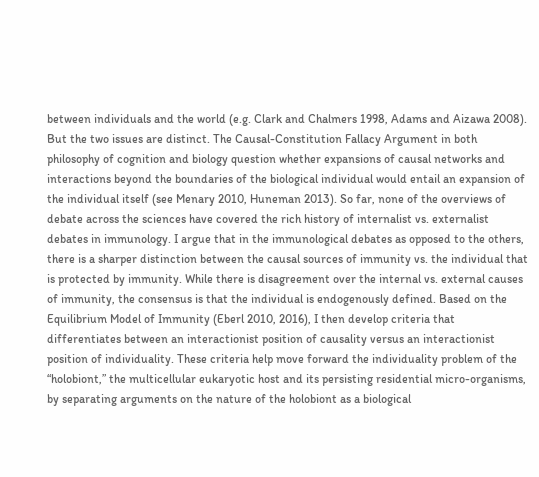between individuals and the world (e.g. Clark and Chalmers 1998, Adams and Aizawa 2008). But the two issues are distinct. The Causal-Constitution Fallacy Argument in both philosophy of cognition and biology question whether expansions of causal networks and interactions beyond the boundaries of the biological individual would entail an expansion of the individual itself (see Menary 2010, Huneman 2013). So far, none of the overviews of debate across the sciences have covered the rich history of internalist vs. externalist debates in immunology. I argue that in the immunological debates as opposed to the others, there is a sharper distinction between the causal sources of immunity vs. the individual that is protected by immunity. While there is disagreement over the internal vs. external causes of immunity, the consensus is that the individual is endogenously defined. Based on the Equilibrium Model of Immunity (Eberl 2010, 2016), I then develop criteria that differentiates between an interactionist position of causality versus an interactionist position of individuality. These criteria help move forward the individuality problem of the “holobiont,” the multicellular eukaryotic host and its persisting residential micro-organisms, by separating arguments on the nature of the holobiont as a biological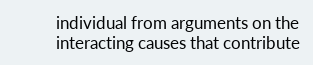individual from arguments on the interacting causes that contribute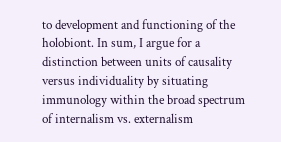to development and functioning of the holobiont. In sum, I argue for a distinction between units of causality versus individuality by situating immunology within the broad spectrum of internalism vs. externalism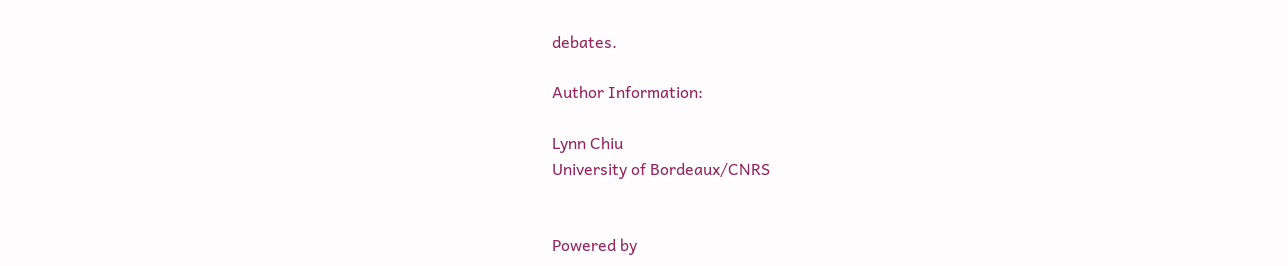debates.

Author Information:

Lynn Chiu
University of Bordeaux/CNRS


Powered by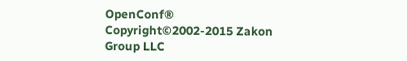OpenConf®
Copyright©2002-2015 Zakon Group LLC